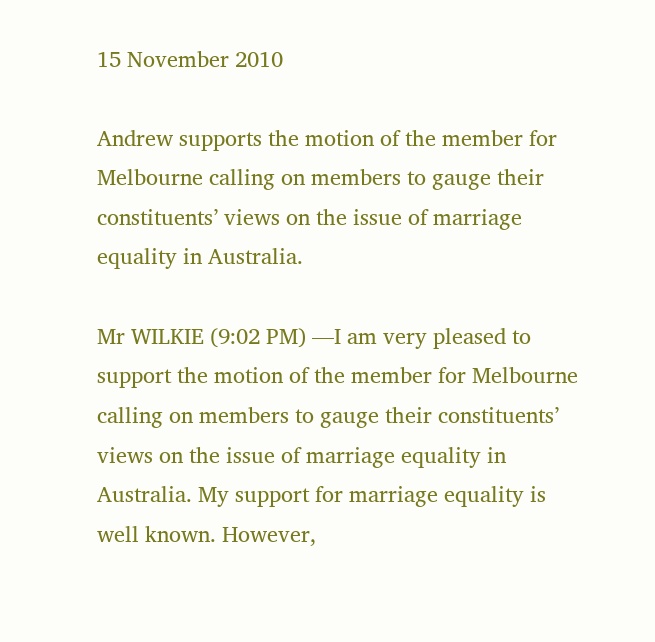15 November 2010

Andrew supports the motion of the member for Melbourne calling on members to gauge their constituents’ views on the issue of marriage equality in Australia.

Mr WILKIE (9:02 PM) —I am very pleased to support the motion of the member for Melbourne calling on members to gauge their constituents’ views on the issue of marriage equality in Australia. My support for marriage equality is well known. However,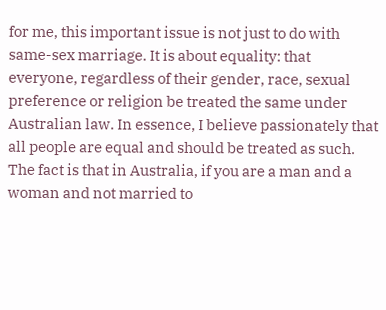for me, this important issue is not just to do with same-sex marriage. It is about equality: that everyone, regardless of their gender, race, sexual preference or religion be treated the same under Australian law. In essence, I believe passionately that all people are equal and should be treated as such. The fact is that in Australia, if you are a man and a woman and not married to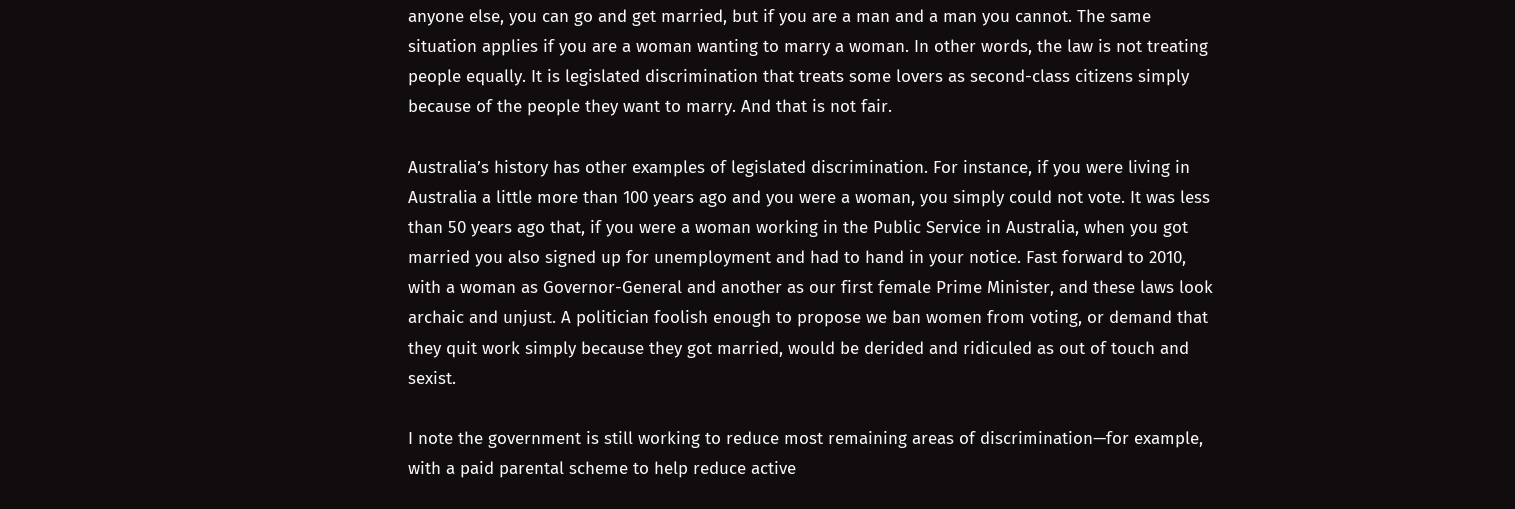anyone else, you can go and get married, but if you are a man and a man you cannot. The same situation applies if you are a woman wanting to marry a woman. In other words, the law is not treating people equally. It is legislated discrimination that treats some lovers as second-class citizens simply because of the people they want to marry. And that is not fair.

Australia’s history has other examples of legislated discrimination. For instance, if you were living in Australia a little more than 100 years ago and you were a woman, you simply could not vote. It was less than 50 years ago that, if you were a woman working in the Public Service in Australia, when you got married you also signed up for unemployment and had to hand in your notice. Fast forward to 2010, with a woman as Governor-General and another as our first female Prime Minister, and these laws look archaic and unjust. A politician foolish enough to propose we ban women from voting, or demand that they quit work simply because they got married, would be derided and ridiculed as out of touch and sexist.

I note the government is still working to reduce most remaining areas of discrimination—for example, with a paid parental scheme to help reduce active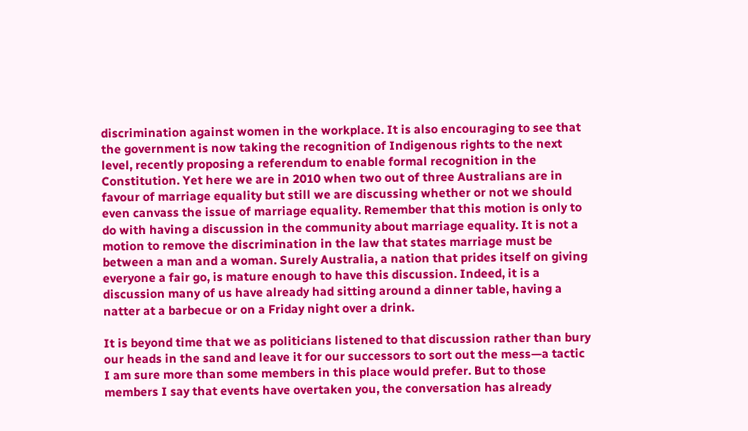discrimination against women in the workplace. It is also encouraging to see that the government is now taking the recognition of Indigenous rights to the next level, recently proposing a referendum to enable formal recognition in the Constitution. Yet here we are in 2010 when two out of three Australians are in favour of marriage equality but still we are discussing whether or not we should even canvass the issue of marriage equality. Remember that this motion is only to do with having a discussion in the community about marriage equality. It is not a motion to remove the discrimination in the law that states marriage must be between a man and a woman. Surely Australia, a nation that prides itself on giving everyone a fair go, is mature enough to have this discussion. Indeed, it is a discussion many of us have already had sitting around a dinner table, having a natter at a barbecue or on a Friday night over a drink.

It is beyond time that we as politicians listened to that discussion rather than bury our heads in the sand and leave it for our successors to sort out the mess—a tactic I am sure more than some members in this place would prefer. But to those members I say that events have overtaken you, the conversation has already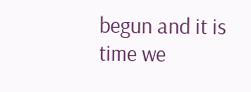begun and it is time we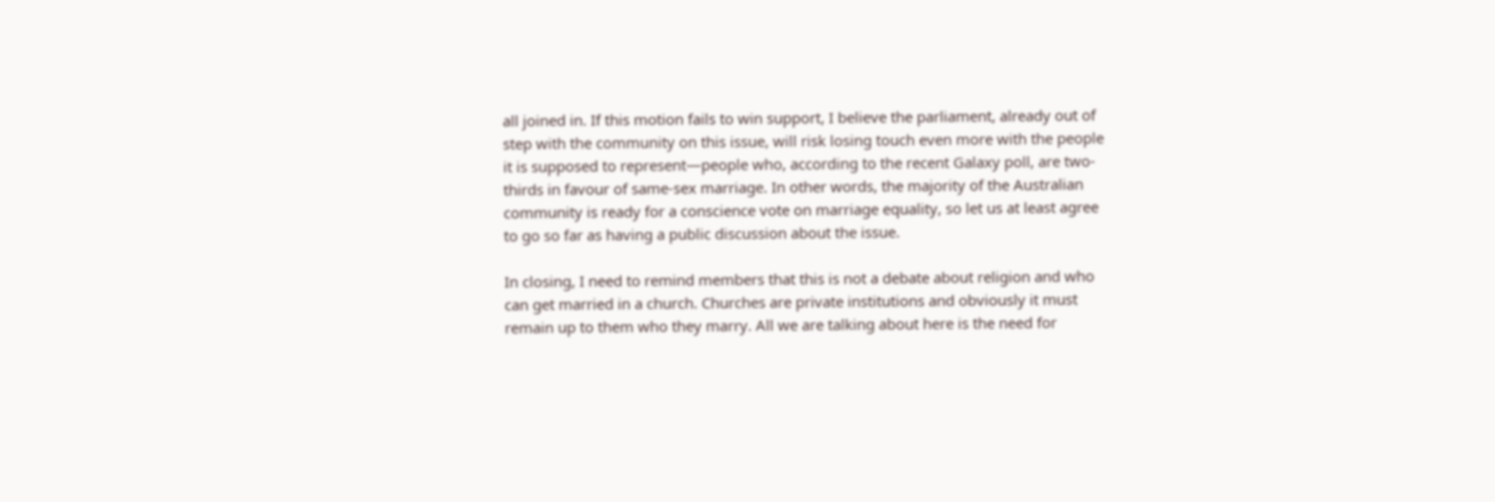all joined in. If this motion fails to win support, I believe the parliament, already out of step with the community on this issue, will risk losing touch even more with the people it is supposed to represent—people who, according to the recent Galaxy poll, are two-thirds in favour of same-sex marriage. In other words, the majority of the Australian community is ready for a conscience vote on marriage equality, so let us at least agree to go so far as having a public discussion about the issue.

In closing, I need to remind members that this is not a debate about religion and who can get married in a church. Churches are private institutions and obviously it must remain up to them who they marry. All we are talking about here is the need for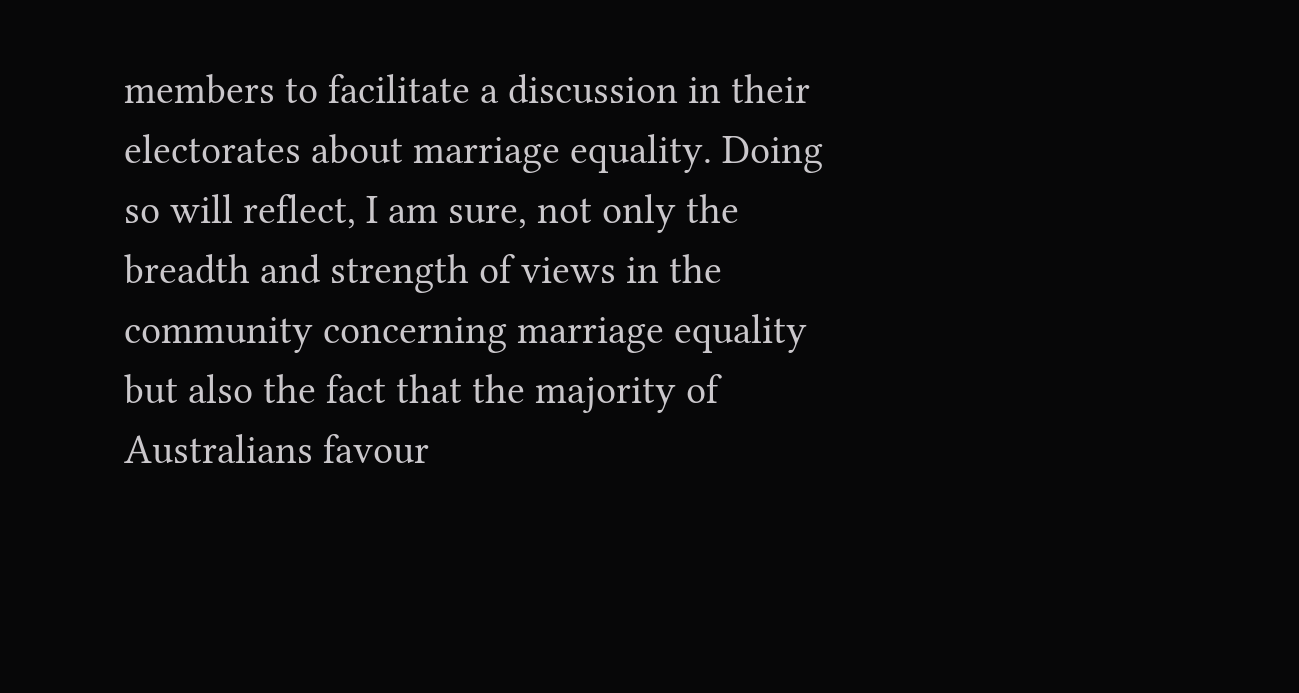members to facilitate a discussion in their electorates about marriage equality. Doing so will reflect, I am sure, not only the breadth and strength of views in the community concerning marriage equality but also the fact that the majority of Australians favour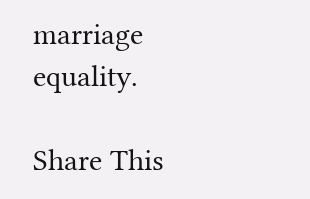marriage equality.

Share This